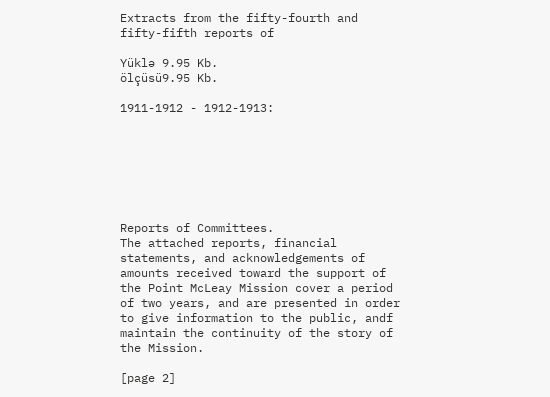Extracts from the fifty-fourth and fifty-fifth reports of

Yüklə 9.95 Kb.
ölçüsü9.95 Kb.

1911-1912 - 1912-1913:







Reports of Committees.
The attached reports, financial statements, and acknowledgements of amounts received toward the support of the Point McLeay Mission cover a period of two years, and are presented in order to give information to the public, andf maintain the continuity of the story of the Mission.

[page 2]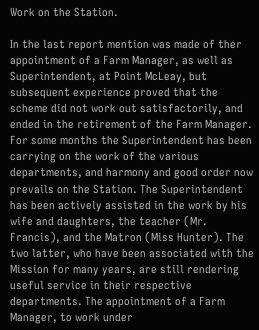Work on the Station.

In the last report mention was made of ther appointment of a Farm Manager, as well as Superintendent, at Point McLeay, but subsequent experience proved that the scheme did not work out satisfactorily, and ended in the retirement of the Farm Manager. For some months the Superintendent has been carrying on the work of the various departments, and harmony and good order now prevails on the Station. The Superintendent has been actively assisted in the work by his wife and daughters, the teacher (Mr. Francis), and the Matron (Miss Hunter). The two latter, who have been associated with the Mission for many years, are still rendering useful service in their respective departments. The appointment of a Farm Manager, to work under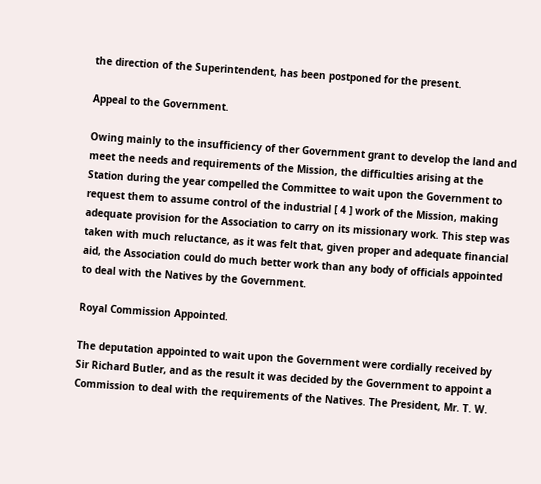the direction of the Superintendent, has been postponed for the present.

Appeal to the Government.

Owing mainly to the insufficiency of ther Government grant to develop the land and meet the needs and requirements of the Mission, the difficulties arising at the Station during the year compelled the Committee to wait upon the Government to request them to assume control of the industrial [ 4 ] work of the Mission, making adequate provision for the Association to carry on its missionary work. This step was taken with much reluctance, as it was felt that, given proper and adequate financial aid, the Association could do much better work than any body of officials appointed to deal with the Natives by the Government.

Royal Commission Appointed.

The deputation appointed to wait upon the Government were cordially received by Sir Richard Butler, and as the result it was decided by the Government to appoint a Commission to deal with the requirements of the Natives. The President, Mr. T. W.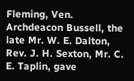Fleming, Ven. Archdeacon Bussell, the late Mr. W. E. Dalton, Rev. J. H. Sexton, Mr. C. E. Taplin, gave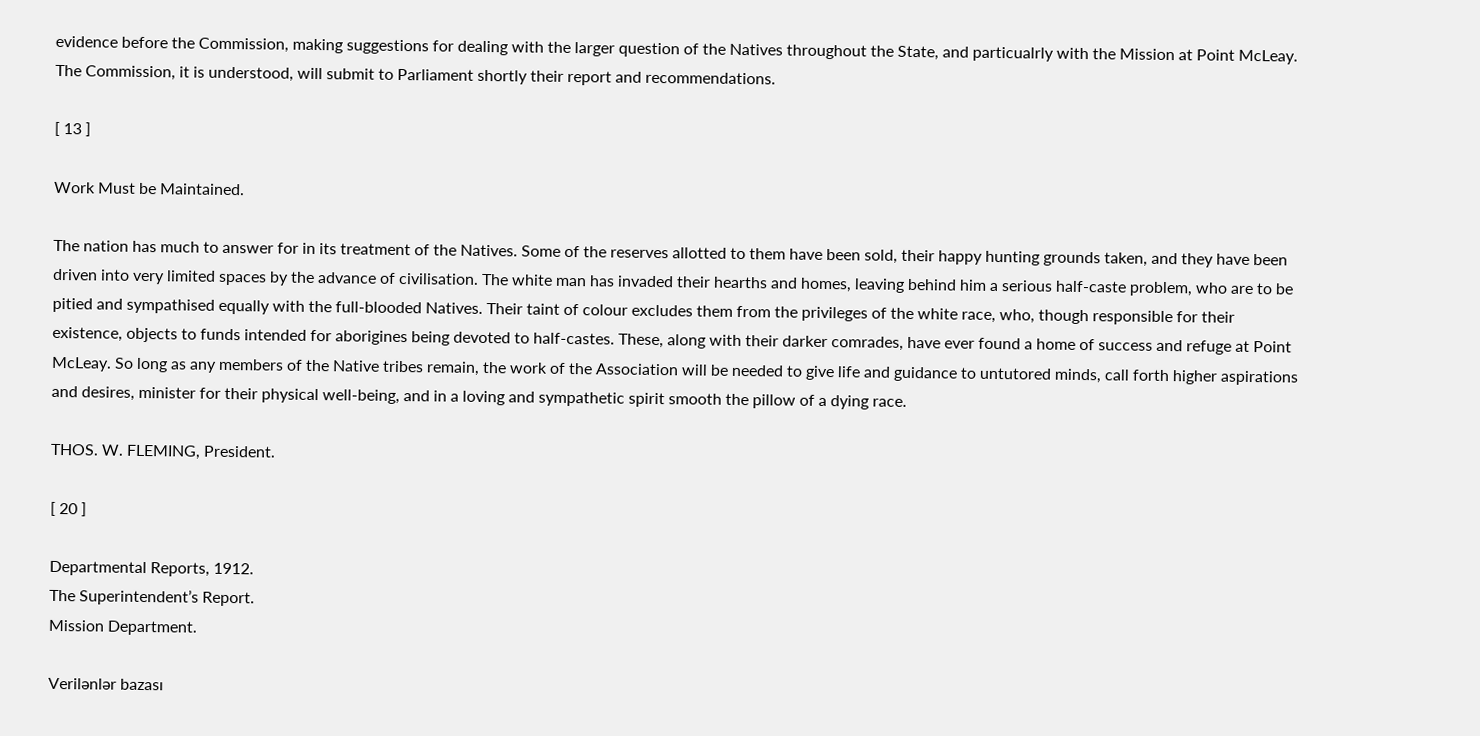evidence before the Commission, making suggestions for dealing with the larger question of the Natives throughout the State, and particualrly with the Mission at Point McLeay. The Commission, it is understood, will submit to Parliament shortly their report and recommendations.

[ 13 ]

Work Must be Maintained.

The nation has much to answer for in its treatment of the Natives. Some of the reserves allotted to them have been sold, their happy hunting grounds taken, and they have been driven into very limited spaces by the advance of civilisation. The white man has invaded their hearths and homes, leaving behind him a serious half-caste problem, who are to be pitied and sympathised equally with the full-blooded Natives. Their taint of colour excludes them from the privileges of the white race, who, though responsible for their existence, objects to funds intended for aborigines being devoted to half-castes. These, along with their darker comrades, have ever found a home of success and refuge at Point McLeay. So long as any members of the Native tribes remain, the work of the Association will be needed to give life and guidance to untutored minds, call forth higher aspirations and desires, minister for their physical well-being, and in a loving and sympathetic spirit smooth the pillow of a dying race.

THOS. W. FLEMING, President.

[ 20 ]

Departmental Reports, 1912.
The Superintendent’s Report.
Mission Department.

Verilənlər bazası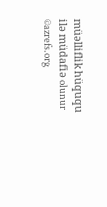müəlliflik hüququ ilə müdafiə olunur ©azrefs.org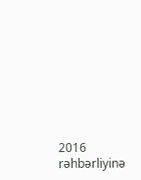2016
rəhbərliyinə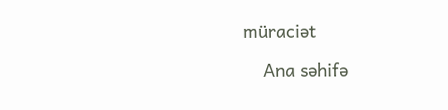müraciət

    Ana səhifə